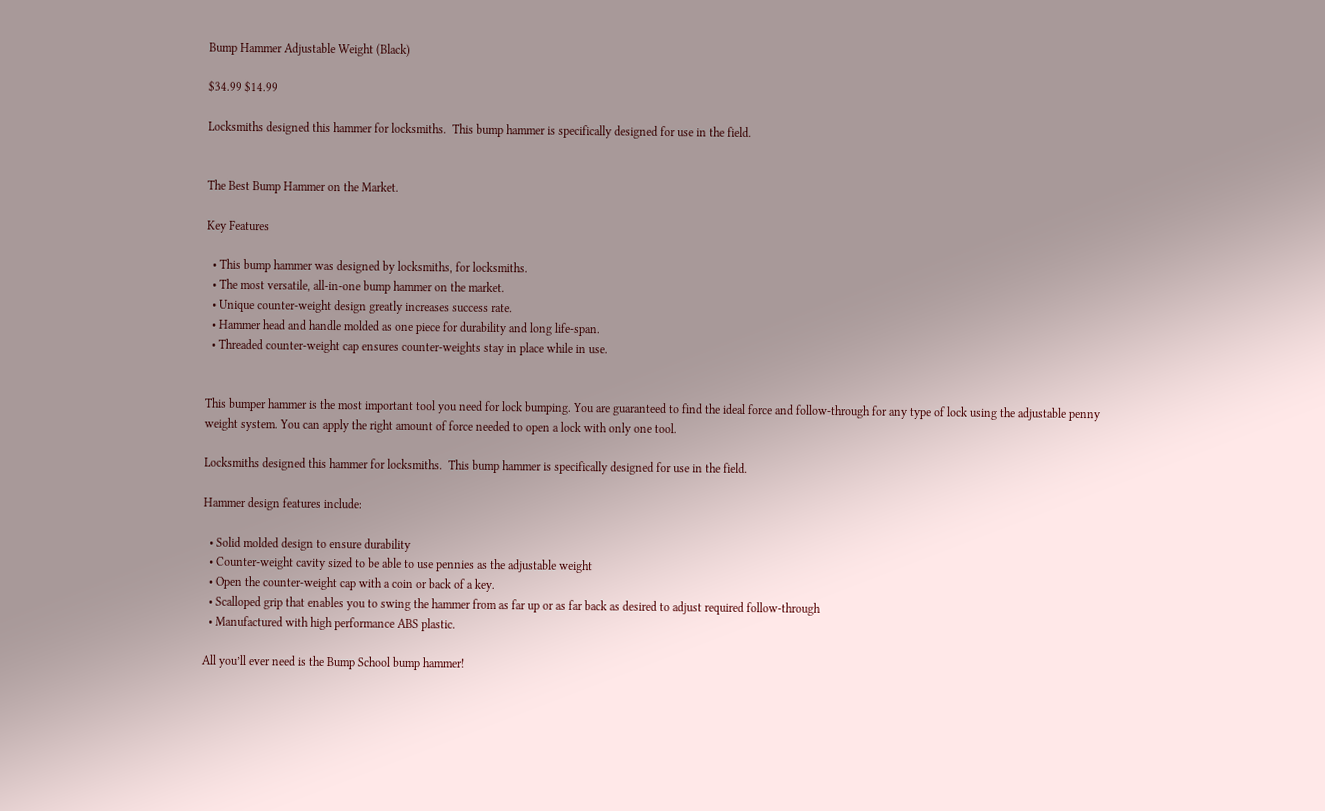Bump Hammer Adjustable Weight (Black)

$34.99 $14.99

Locksmiths designed this hammer for locksmiths.  This bump hammer is specifically designed for use in the field.


The Best Bump Hammer on the Market.

Key Features

  • This bump hammer was designed by locksmiths, for locksmiths.
  • The most versatile, all-in-one bump hammer on the market.
  • Unique counter-weight design greatly increases success rate.
  • Hammer head and handle molded as one piece for durability and long life-span.
  • Threaded counter-weight cap ensures counter-weights stay in place while in use.


This bumper hammer is the most important tool you need for lock bumping. You are guaranteed to find the ideal force and follow-through for any type of lock using the adjustable penny weight system. You can apply the right amount of force needed to open a lock with only one tool.

Locksmiths designed this hammer for locksmiths.  This bump hammer is specifically designed for use in the field.

Hammer design features include:

  • Solid molded design to ensure durability
  • Counter-weight cavity sized to be able to use pennies as the adjustable weight
  • Open the counter-weight cap with a coin or back of a key.
  • Scalloped grip that enables you to swing the hammer from as far up or as far back as desired to adjust required follow-through
  • Manufactured with high performance ABS plastic.

All you’ll ever need is the Bump School bump hammer!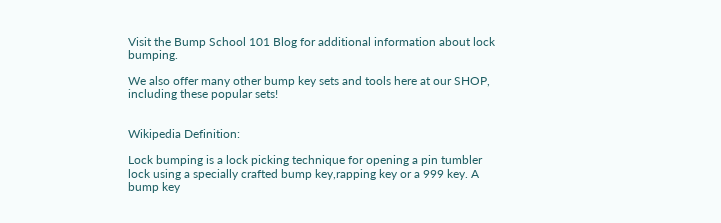Visit the Bump School 101 Blog for additional information about lock bumping.

We also offer many other bump key sets and tools here at our SHOP, including these popular sets!


Wikipedia Definition:

Lock bumping is a lock picking technique for opening a pin tumbler lock using a specially crafted bump key,rapping key or a 999 key. A bump key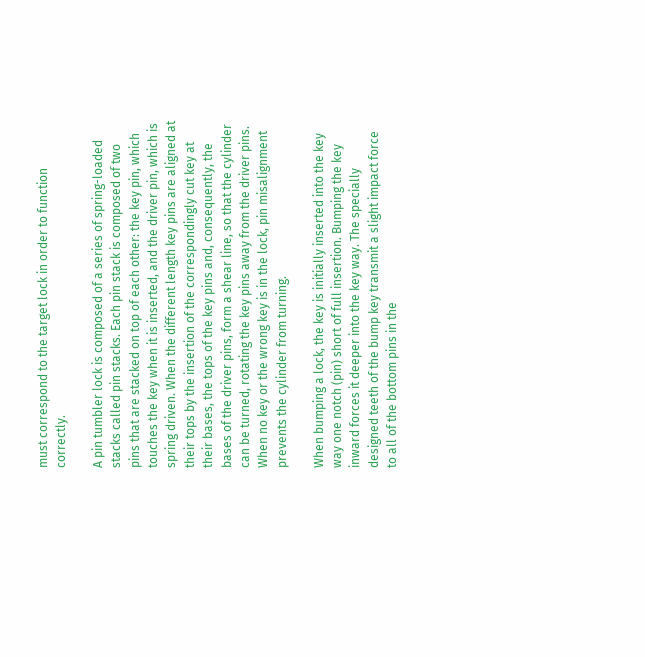must correspond to the target lock in order to function correctly.

A pin tumbler lock is composed of a series of spring-loaded stacks called pin stacks. Each pin stack is composed of two pins that are stacked on top of each other: the key pin, which touches the key when it is inserted, and the driver pin, which is spring driven. When the different length key pins are aligned at their tops by the insertion of the correspondingly cut key at their bases, the tops of the key pins and, consequently, the bases of the driver pins, form a shear line, so that the cylinder can be turned, rotating the key pins away from the driver pins. When no key or the wrong key is in the lock, pin misalignment prevents the cylinder from turning.

When bumping a lock, the key is initially inserted into the key way one notch (pin) short of full insertion. Bumping the key inward forces it deeper into the key way. The specially designed teeth of the bump key transmit a slight impact force to all of the bottom pins in the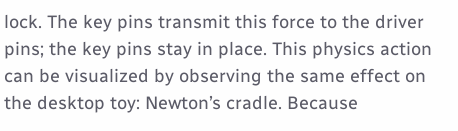lock. The key pins transmit this force to the driver pins; the key pins stay in place. This physics action can be visualized by observing the same effect on the desktop toy: Newton’s cradle. Because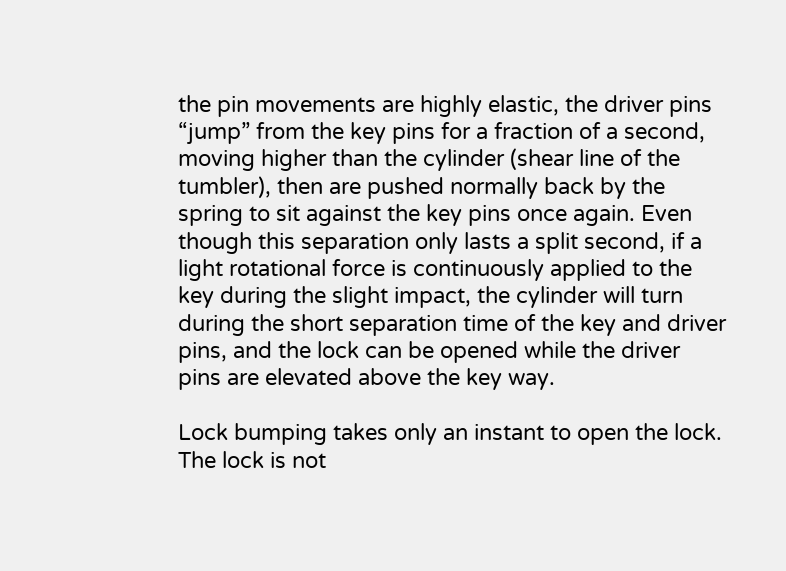the pin movements are highly elastic, the driver pins “jump” from the key pins for a fraction of a second, moving higher than the cylinder (shear line of the tumbler), then are pushed normally back by the spring to sit against the key pins once again. Even though this separation only lasts a split second, if a light rotational force is continuously applied to the key during the slight impact, the cylinder will turn during the short separation time of the key and driver pins, and the lock can be opened while the driver pins are elevated above the key way.

Lock bumping takes only an instant to open the lock. The lock is not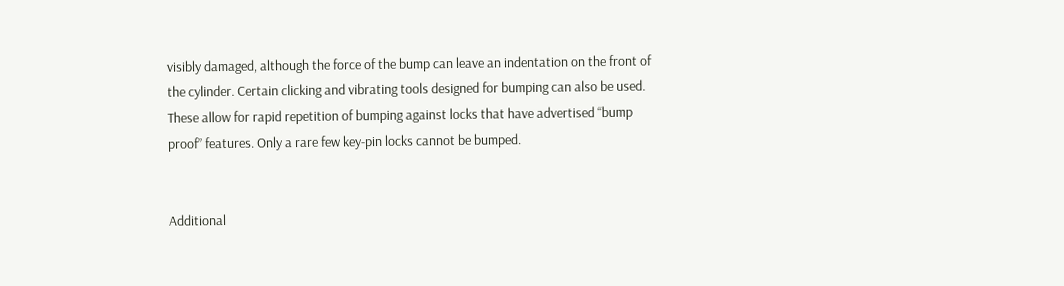visibly damaged, although the force of the bump can leave an indentation on the front of the cylinder. Certain clicking and vibrating tools designed for bumping can also be used. These allow for rapid repetition of bumping against locks that have advertised “bump proof” features. Only a rare few key-pin locks cannot be bumped.


Additional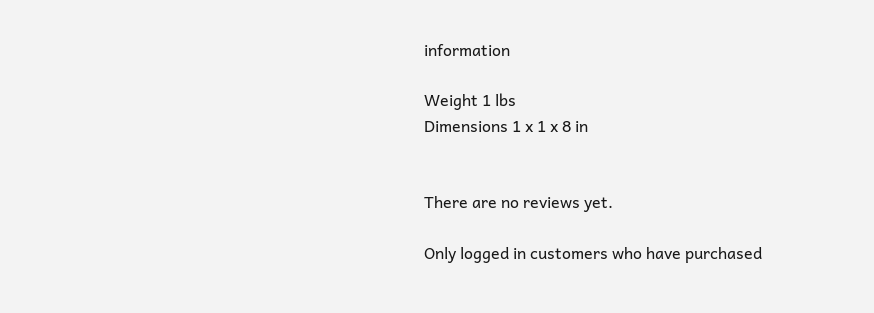information

Weight 1 lbs
Dimensions 1 x 1 x 8 in


There are no reviews yet.

Only logged in customers who have purchased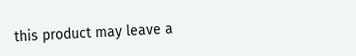this product may leave a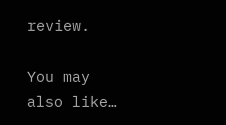review.

You may also like…